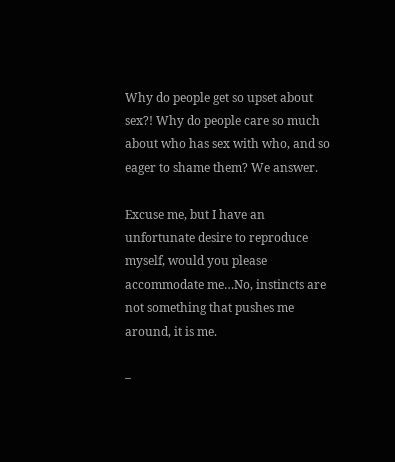Why do people get so upset about sex?! Why do people care so much about who has sex with who, and so eager to shame them? We answer.

Excuse me, but I have an unfortunate desire to reproduce myself, would you please accommodate me…No, instincts are not something that pushes me around, it is me.

–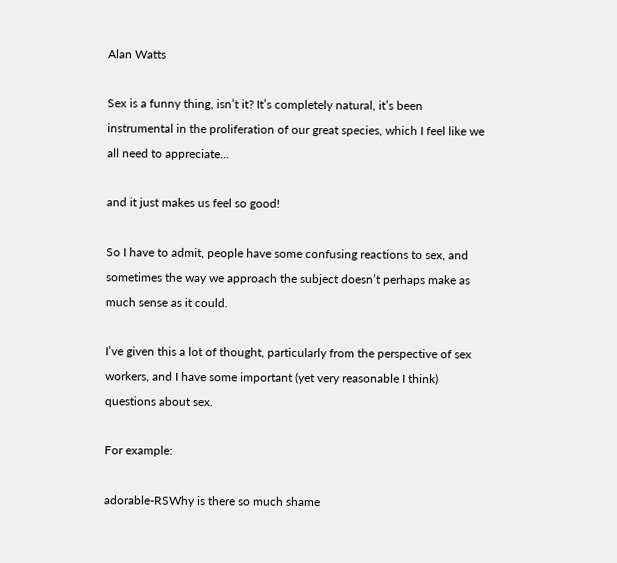Alan Watts

Sex is a funny thing, isn’t it? It’s completely natural, it’s been instrumental in the proliferation of our great species, which I feel like we all need to appreciate…

and it just makes us feel so good!

So I have to admit, people have some confusing reactions to sex, and sometimes the way we approach the subject doesn’t perhaps make as much sense as it could.

I’ve given this a lot of thought, particularly from the perspective of sex workers, and I have some important (yet very reasonable I think) questions about sex.

For example:

adorable-RSWhy is there so much shame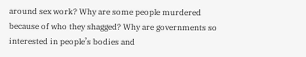around sex work? Why are some people murdered because of who they shagged? Why are governments so interested in people’s bodies and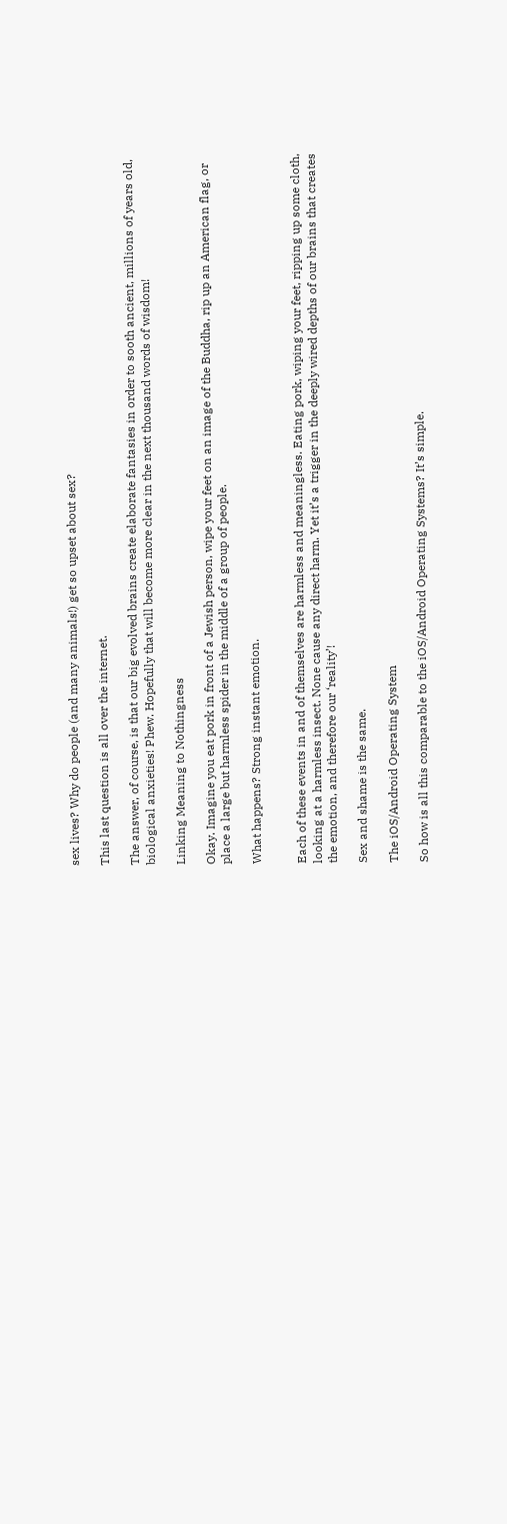sex lives? Why do people (and many animals!) get so upset about sex?

This last question is all over the internet.

The answer, of course, is that our big evolved brains create elaborate fantasies in order to sooth ancient, millions of years old, biological anxieties! Phew. Hopefully that will become more clear in the next thousand words of wisdom!

Linking Meaning to Nothingness

Okay. Imagine you eat pork in front of a Jewish person, wipe your feet on an image of the Buddha, rip up an American flag, or place a large but harmless spider in the middle of a group of people.

What happens? Strong instant emotion.


Each of these events in and of themselves are harmless and meaningless. Eating pork, wiping your feet, ripping up some cloth, looking at a harmless insect. None cause any direct harm. Yet it’s a trigger in the deeply wired depths of our brains that creates the emotion, and therefore our ‘reality’!

Sex and shame is the same.

The iOS/Android Operating System

So how is all this comparable to the iOS/Android Operating Systems? It’s simple.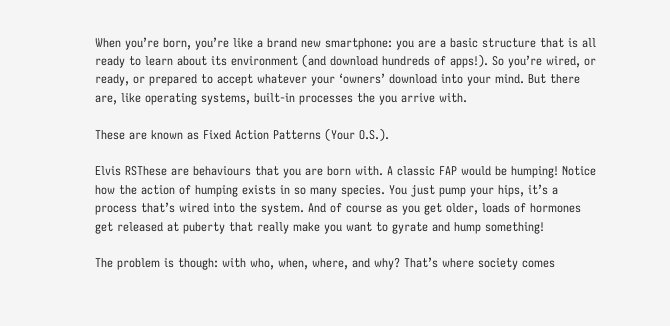When you’re born, you’re like a brand new smartphone: you are a basic structure that is all ready to learn about its environment (and download hundreds of apps!). So you’re wired, or ready, or prepared to accept whatever your ‘owners’ download into your mind. But there are, like operating systems, built-in processes the you arrive with.

These are known as Fixed Action Patterns (Your O.S.).

Elvis RSThese are behaviours that you are born with. A classic FAP would be humping! Notice how the action of humping exists in so many species. You just pump your hips, it’s a process that’s wired into the system. And of course as you get older, loads of hormones get released at puberty that really make you want to gyrate and hump something!

The problem is though: with who, when, where, and why? That’s where society comes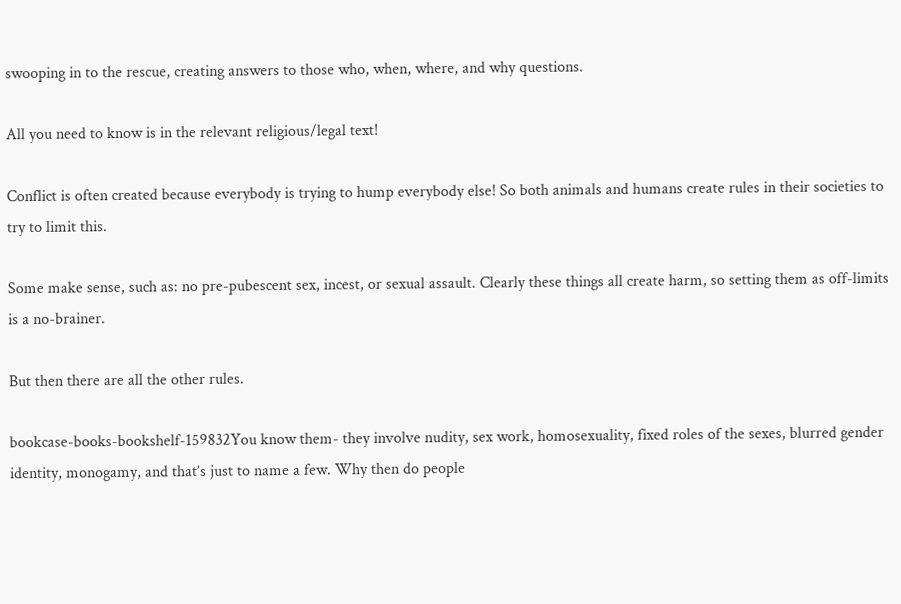swooping in to the rescue, creating answers to those who, when, where, and why questions.

All you need to know is in the relevant religious/legal text!

Conflict is often created because everybody is trying to hump everybody else! So both animals and humans create rules in their societies to try to limit this.

Some make sense, such as: no pre-pubescent sex, incest, or sexual assault. Clearly these things all create harm, so setting them as off-limits is a no-brainer.

But then there are all the other rules.

bookcase-books-bookshelf-159832You know them- they involve nudity, sex work, homosexuality, fixed roles of the sexes, blurred gender identity, monogamy, and that’s just to name a few. Why then do people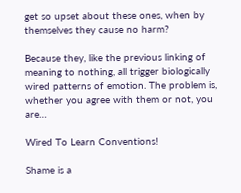get so upset about these ones, when by themselves they cause no harm?

Because they, like the previous linking of meaning to nothing, all trigger biologically wired patterns of emotion. The problem is, whether you agree with them or not, you are…

Wired To Learn Conventions!

Shame is a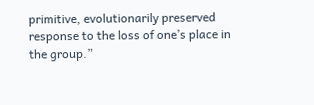primitive, evolutionarily preserved response to the loss of one’s place in the group.”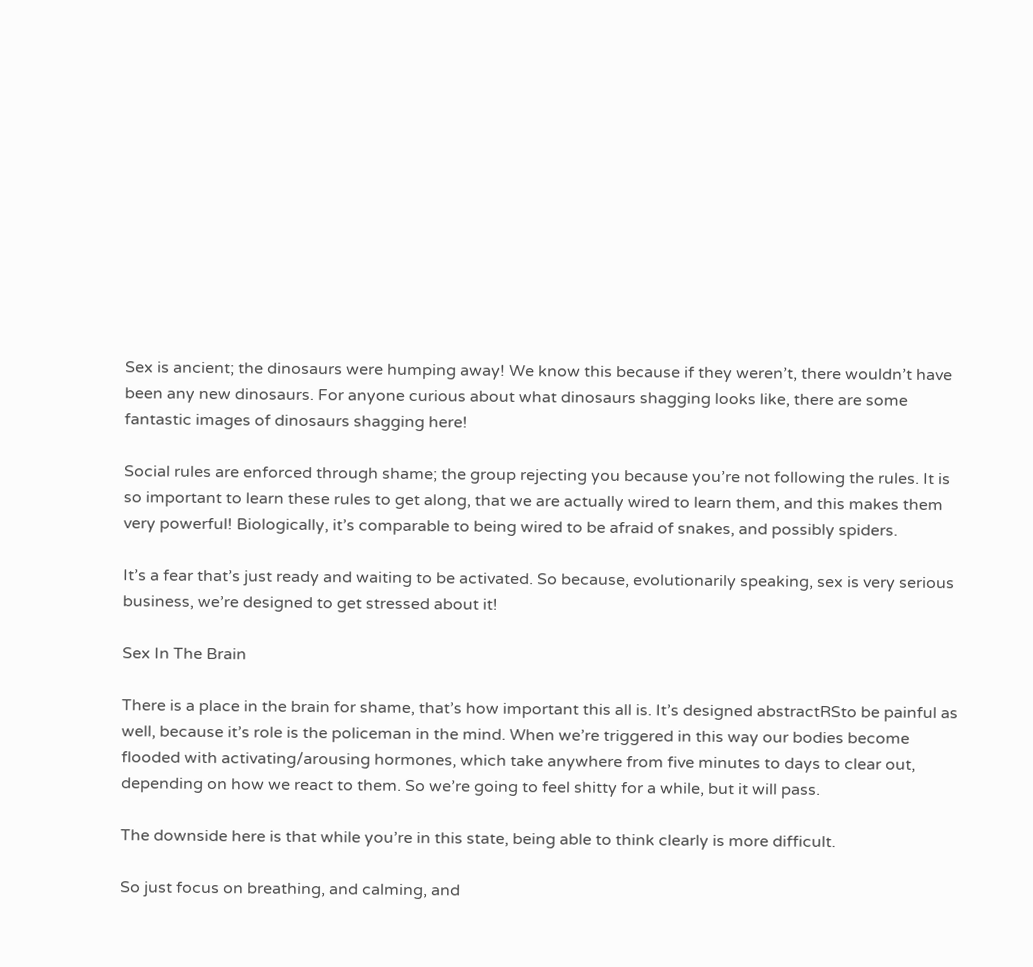Sex is ancient; the dinosaurs were humping away! We know this because if they weren’t, there wouldn’t have been any new dinosaurs. For anyone curious about what dinosaurs shagging looks like, there are some fantastic images of dinosaurs shagging here!

Social rules are enforced through shame; the group rejecting you because you’re not following the rules. It is so important to learn these rules to get along, that we are actually wired to learn them, and this makes them very powerful! Biologically, it’s comparable to being wired to be afraid of snakes, and possibly spiders.

It’s a fear that’s just ready and waiting to be activated. So because, evolutionarily speaking, sex is very serious business, we’re designed to get stressed about it!

Sex In The Brain

There is a place in the brain for shame, that’s how important this all is. It’s designed abstractRSto be painful as well, because it’s role is the policeman in the mind. When we’re triggered in this way our bodies become flooded with activating/arousing hormones, which take anywhere from five minutes to days to clear out, depending on how we react to them. So we’re going to feel shitty for a while, but it will pass.

The downside here is that while you’re in this state, being able to think clearly is more difficult.

So just focus on breathing, and calming, and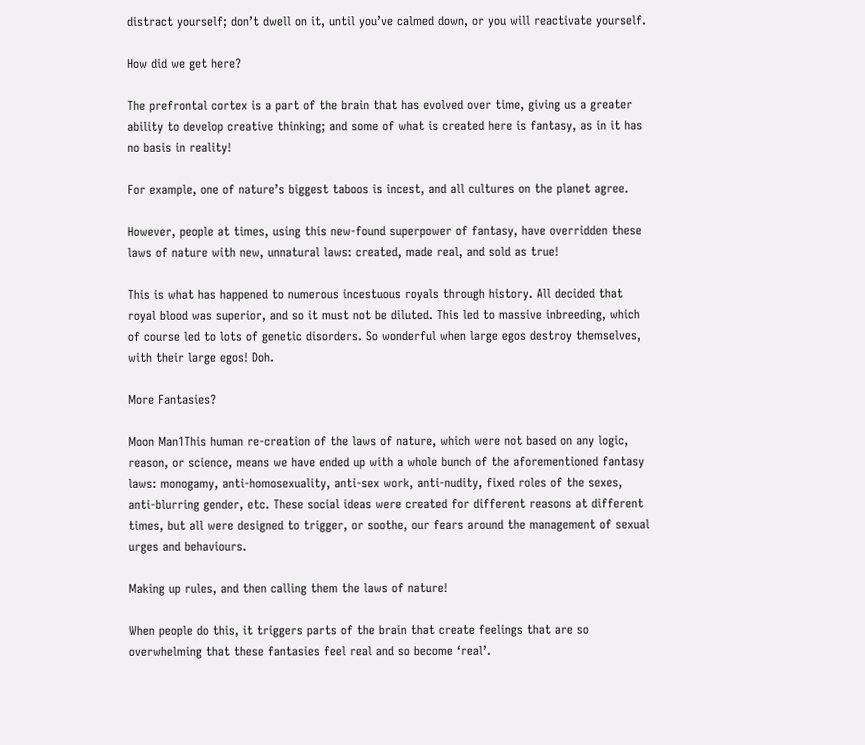distract yourself; don’t dwell on it, until you’ve calmed down, or you will reactivate yourself.

How did we get here?

The prefrontal cortex is a part of the brain that has evolved over time, giving us a greater ability to develop creative thinking; and some of what is created here is fantasy, as in it has no basis in reality!

For example, one of nature’s biggest taboos is incest, and all cultures on the planet agree.

However, people at times, using this new-found superpower of fantasy, have overridden these laws of nature with new, unnatural laws: created, made real, and sold as true!

This is what has happened to numerous incestuous royals through history. All decided that royal blood was superior, and so it must not be diluted. This led to massive inbreeding, which of course led to lots of genetic disorders. So wonderful when large egos destroy themselves, with their large egos! Doh.

More Fantasies?

Moon Man1This human re-creation of the laws of nature, which were not based on any logic, reason, or science, means we have ended up with a whole bunch of the aforementioned fantasy laws: monogamy, anti-homosexuality, anti-sex work, anti-nudity, fixed roles of the sexes, anti-blurring gender, etc. These social ideas were created for different reasons at different times, but all were designed to trigger, or soothe, our fears around the management of sexual urges and behaviours.

Making up rules, and then calling them the laws of nature!

When people do this, it triggers parts of the brain that create feelings that are so overwhelming that these fantasies feel real and so become ‘real’.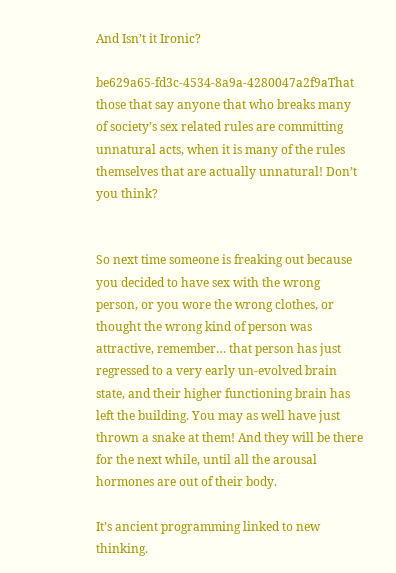And Isn’t it Ironic?

be629a65-fd3c-4534-8a9a-4280047a2f9aThat those that say anyone that who breaks many of society’s sex related rules are committing unnatural acts, when it is many of the rules themselves that are actually unnatural! Don’t you think?


So next time someone is freaking out because you decided to have sex with the wrong person, or you wore the wrong clothes, or thought the wrong kind of person was attractive, remember… that person has just regressed to a very early un-evolved brain state, and their higher functioning brain has left the building. You may as well have just thrown a snake at them! And they will be there for the next while, until all the arousal hormones are out of their body.

It’s ancient programming linked to new thinking.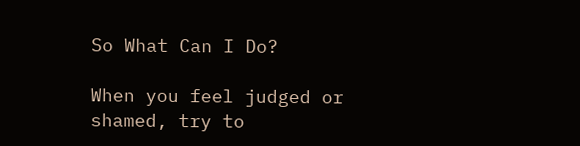So What Can I Do?

When you feel judged or shamed, try to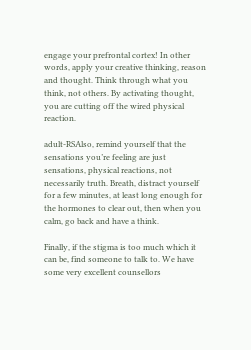engage your prefrontal cortex! In other words, apply your creative thinking, reason and thought. Think through what you think, not others. By activating thought, you are cutting off the wired physical reaction.

adult-RSAlso, remind yourself that the sensations you’re feeling are just sensations, physical reactions, not necessarily truth. Breath, distract yourself for a few minutes, at least long enough for the hormones to clear out, then when you calm, go back and have a think.

Finally, if the stigma is too much which it can be, find someone to talk to. We have some very excellent counsellors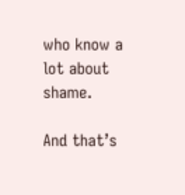who know a lot about shame.

And that’s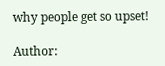why people get so upset!

Author: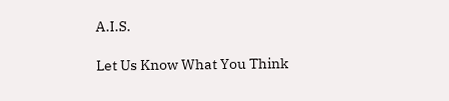A.I.S.

Let Us Know What You Think